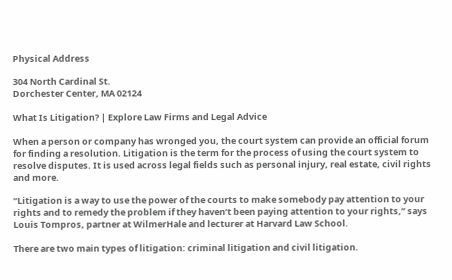Physical Address

304 North Cardinal St.
Dorchester Center, MA 02124

What Is Litigation? | Explore Law Firms and Legal Advice

When a person or company has wronged you, the court system can provide an official forum for finding a resolution. Litigation is the term for the process of using the court system to resolve disputes. It is used across legal fields such as personal injury, real estate, civil rights and more.

“Litigation is a way to use the power of the courts to make somebody pay attention to your rights and to remedy the problem if they haven’t been paying attention to your rights,” says Louis Tompros, partner at WilmerHale and lecturer at Harvard Law School.

There are two main types of litigation: criminal litigation and civil litigation.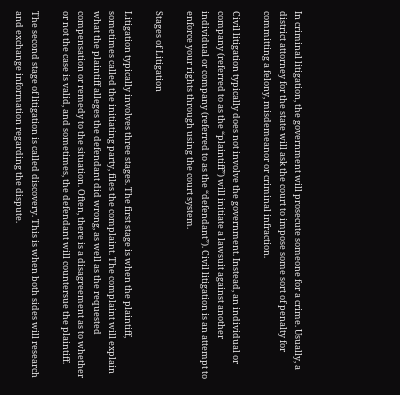In criminal litigation, the government will prosecute someone for a crime. Usually, a district attorney for the state will ask the court to impose some sort of penalty for committing a felony, misdemeanor or criminal infraction.

Civil litigation typically does not involve the government. Instead, an individual or company (referred to as the “plaintiff”) will initiate a lawsuit against another individual or company (referred to as the “defendant”). Civil litigation is an attempt to enforce your rights through using the court system.

Stages of Litigation

Litigation typically involves three stages. The first stage is when the plaintiff, sometimes called the initiating party, files the complaint. The complaint will explain what the plaintiff alleges the defendant did wrong, as well as the requested compensation or remedy to the situation. Often, there is a disagreement as to whether or not the case is valid, and sometimes, the defendant will countersue the plaintiff.

The second stage of litigation is called discovery. This is when both sides will research and exchange information regarding the dispute.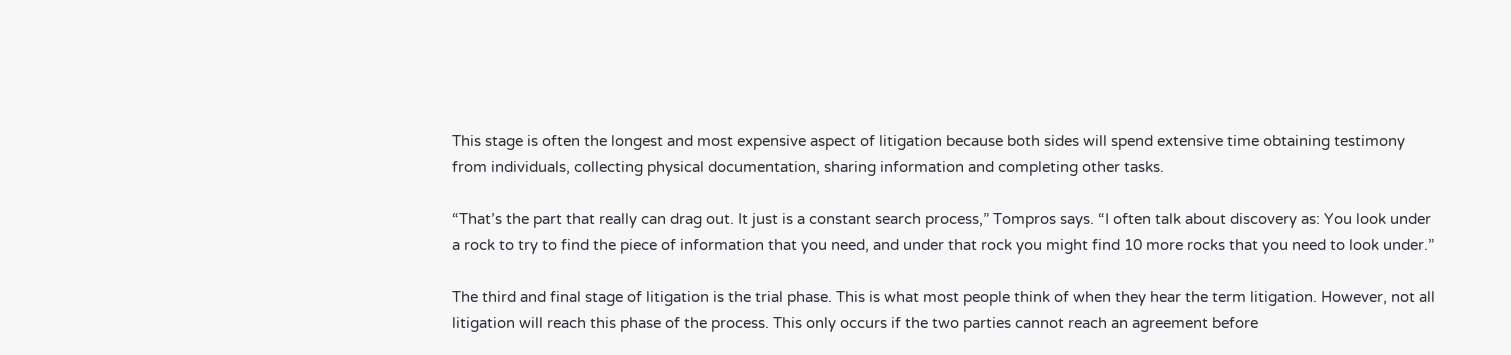This stage is often the longest and most expensive aspect of litigation because both sides will spend extensive time obtaining testimony from individuals, collecting physical documentation, sharing information and completing other tasks.

“That’s the part that really can drag out. It just is a constant search process,” Tompros says. “I often talk about discovery as: You look under a rock to try to find the piece of information that you need, and under that rock you might find 10 more rocks that you need to look under.”

The third and final stage of litigation is the trial phase. This is what most people think of when they hear the term litigation. However, not all litigation will reach this phase of the process. This only occurs if the two parties cannot reach an agreement before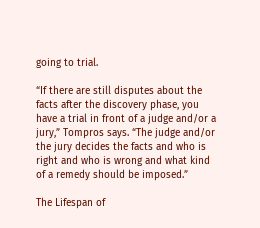going to trial.

“If there are still disputes about the facts after the discovery phase, you have a trial in front of a judge and/or a jury,” Tompros says. “The judge and/or the jury decides the facts and who is right and who is wrong and what kind of a remedy should be imposed.”

The Lifespan of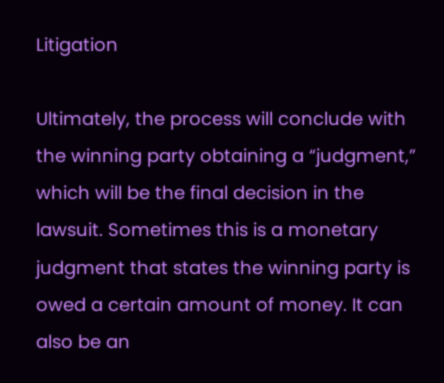Litigation

Ultimately, the process will conclude with the winning party obtaining a “judgment,” which will be the final decision in the lawsuit. Sometimes this is a monetary judgment that states the winning party is owed a certain amount of money. It can also be an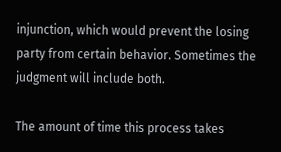injunction, which would prevent the losing party from certain behavior. Sometimes the judgment will include both.

The amount of time this process takes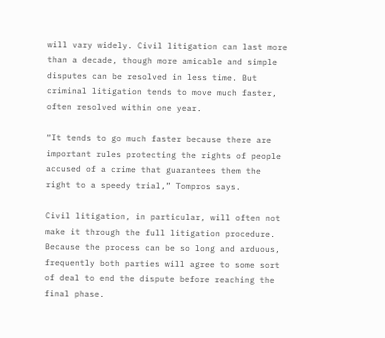will vary widely. Civil litigation can last more than a decade, though more amicable and simple disputes can be resolved in less time. But criminal litigation tends to move much faster, often resolved within one year.

“It tends to go much faster because there are important rules protecting the rights of people accused of a crime that guarantees them the right to a speedy trial,” Tompros says.

Civil litigation, in particular, will often not make it through the full litigation procedure. Because the process can be so long and arduous, frequently both parties will agree to some sort of deal to end the dispute before reaching the final phase.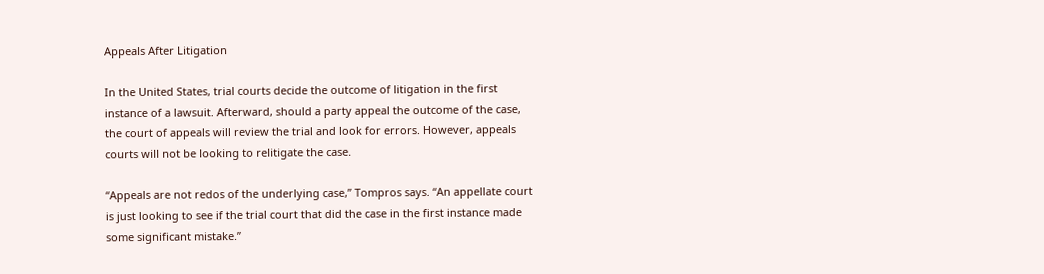Appeals After Litigation

In the United States, trial courts decide the outcome of litigation in the first instance of a lawsuit. Afterward, should a party appeal the outcome of the case, the court of appeals will review the trial and look for errors. However, appeals courts will not be looking to relitigate the case.

“Appeals are not redos of the underlying case,” Tompros says. “An appellate court is just looking to see if the trial court that did the case in the first instance made some significant mistake.”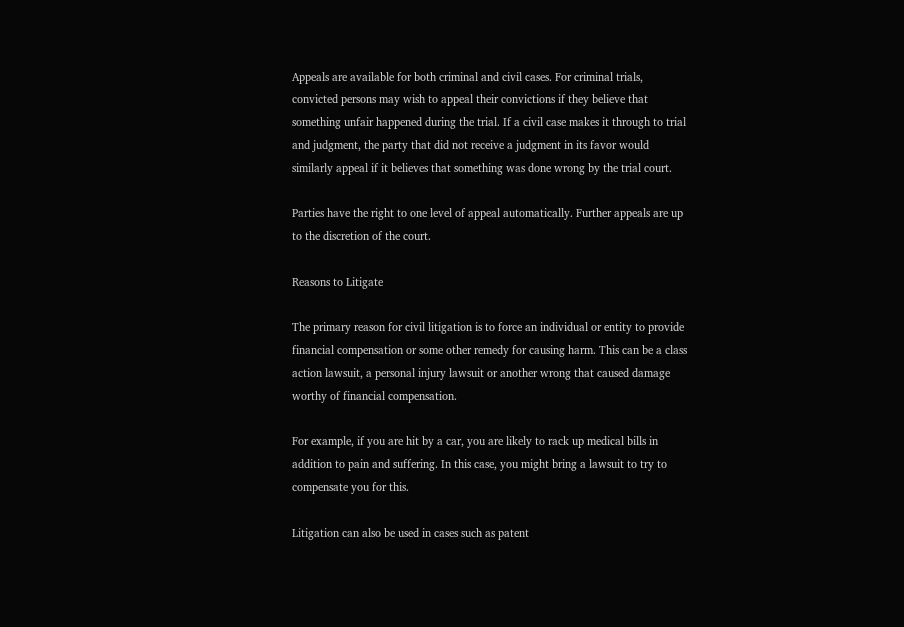Appeals are available for both criminal and civil cases. For criminal trials, convicted persons may wish to appeal their convictions if they believe that something unfair happened during the trial. If a civil case makes it through to trial and judgment, the party that did not receive a judgment in its favor would similarly appeal if it believes that something was done wrong by the trial court.

Parties have the right to one level of appeal automatically. Further appeals are up to the discretion of the court.

Reasons to Litigate

The primary reason for civil litigation is to force an individual or entity to provide financial compensation or some other remedy for causing harm. This can be a class action lawsuit, a personal injury lawsuit or another wrong that caused damage worthy of financial compensation.

For example, if you are hit by a car, you are likely to rack up medical bills in addition to pain and suffering. In this case, you might bring a lawsuit to try to compensate you for this.

Litigation can also be used in cases such as patent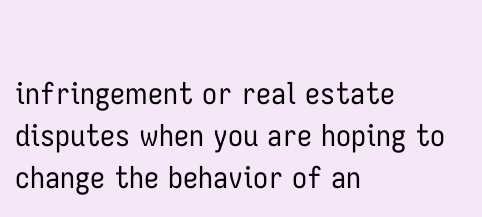infringement or real estate disputes when you are hoping to change the behavior of an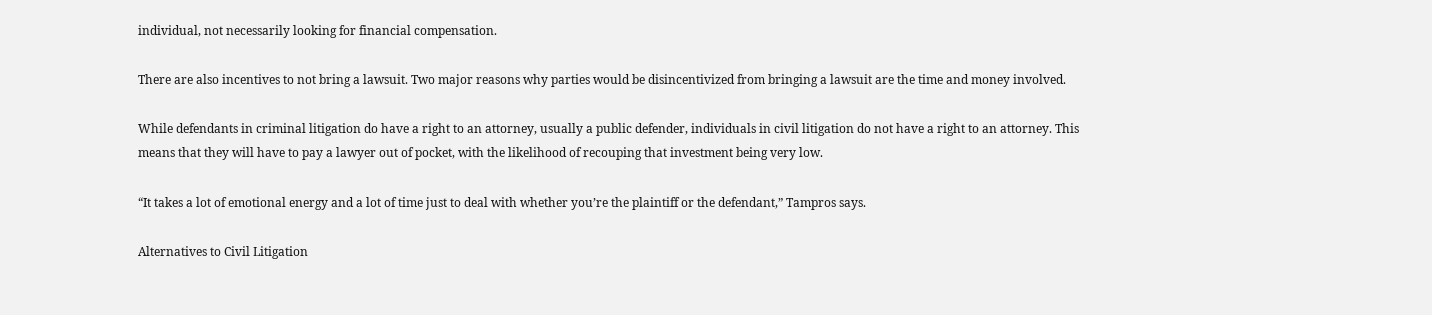individual, not necessarily looking for financial compensation.

There are also incentives to not bring a lawsuit. Two major reasons why parties would be disincentivized from bringing a lawsuit are the time and money involved.

While defendants in criminal litigation do have a right to an attorney, usually a public defender, individuals in civil litigation do not have a right to an attorney. This means that they will have to pay a lawyer out of pocket, with the likelihood of recouping that investment being very low.

“It takes a lot of emotional energy and a lot of time just to deal with whether you’re the plaintiff or the defendant,” Tampros says.

Alternatives to Civil Litigation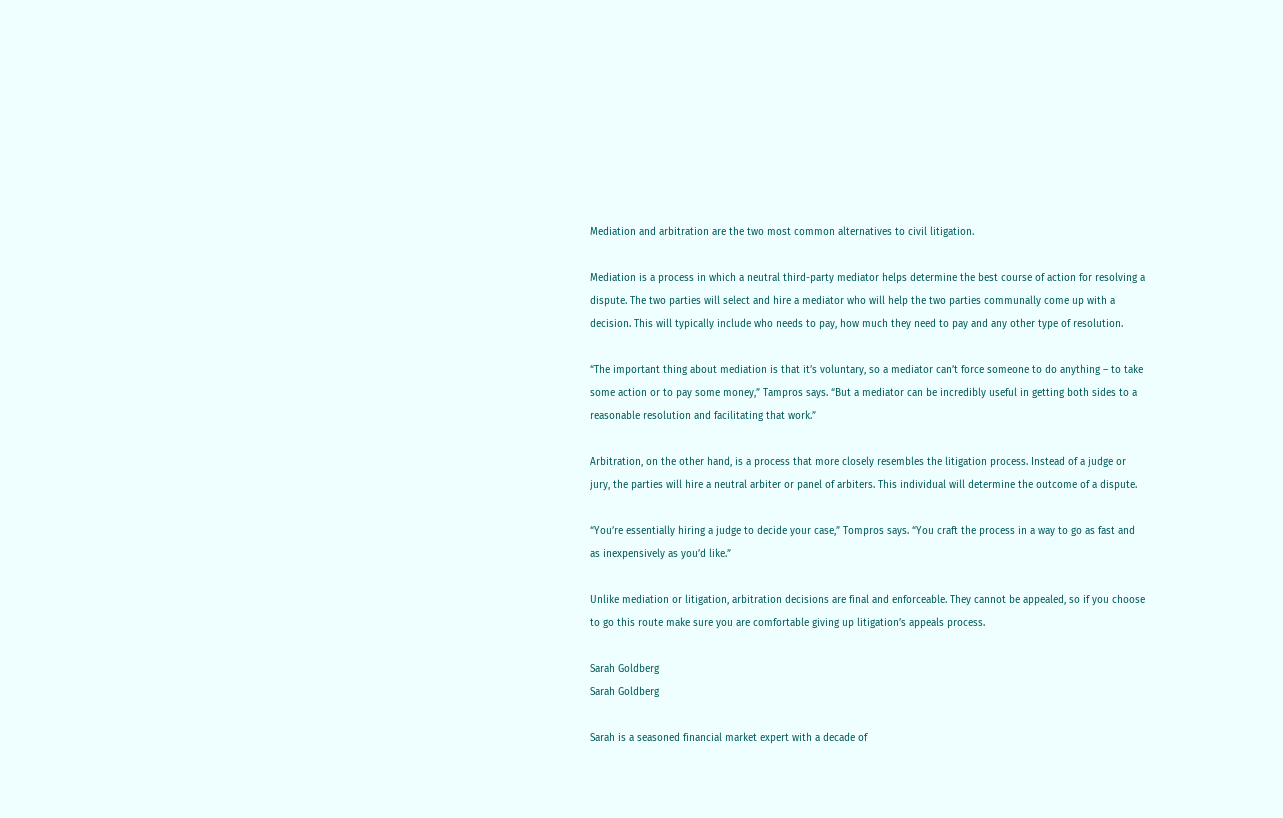Mediation and arbitration are the two most common alternatives to civil litigation.

Mediation is a process in which a neutral third-party mediator helps determine the best course of action for resolving a dispute. The two parties will select and hire a mediator who will help the two parties communally come up with a decision. This will typically include who needs to pay, how much they need to pay and any other type of resolution.

“The important thing about mediation is that it’s voluntary, so a mediator can’t force someone to do anything – to take some action or to pay some money,” Tampros says. “But a mediator can be incredibly useful in getting both sides to a reasonable resolution and facilitating that work.”

Arbitration, on the other hand, is a process that more closely resembles the litigation process. Instead of a judge or jury, the parties will hire a neutral arbiter or panel of arbiters. This individual will determine the outcome of a dispute.

“You’re essentially hiring a judge to decide your case,” Tompros says. “You craft the process in a way to go as fast and as inexpensively as you’d like.”

Unlike mediation or litigation, arbitration decisions are final and enforceable. They cannot be appealed, so if you choose to go this route make sure you are comfortable giving up litigation’s appeals process.

Sarah Goldberg
Sarah Goldberg

Sarah is a seasoned financial market expert with a decade of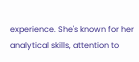experience. She's known for her analytical skills, attention to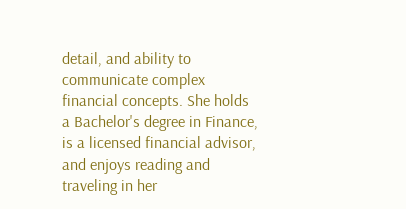detail, and ability to communicate complex financial concepts. She holds a Bachelor's degree in Finance, is a licensed financial advisor, and enjoys reading and traveling in her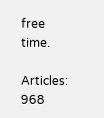free time.

Articles: 968